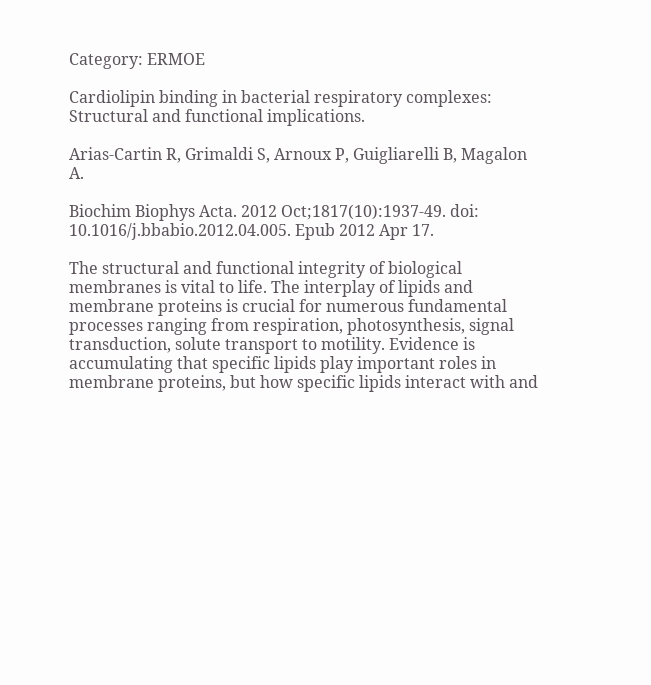Category: ERMOE

Cardiolipin binding in bacterial respiratory complexes: Structural and functional implications.

Arias-Cartin R, Grimaldi S, Arnoux P, Guigliarelli B, Magalon A.

Biochim Biophys Acta. 2012 Oct;1817(10):1937-49. doi: 10.1016/j.bbabio.2012.04.005. Epub 2012 Apr 17.

The structural and functional integrity of biological membranes is vital to life. The interplay of lipids and membrane proteins is crucial for numerous fundamental processes ranging from respiration, photosynthesis, signal transduction, solute transport to motility. Evidence is accumulating that specific lipids play important roles in membrane proteins, but how specific lipids interact with and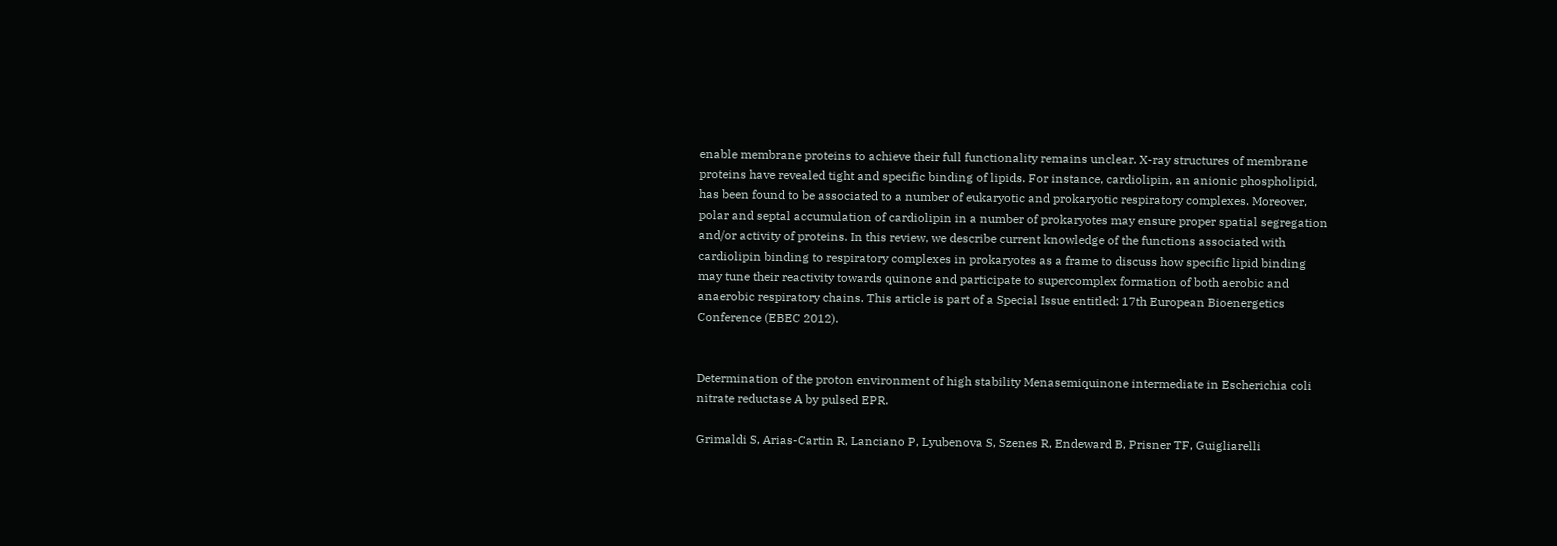enable membrane proteins to achieve their full functionality remains unclear. X-ray structures of membrane proteins have revealed tight and specific binding of lipids. For instance, cardiolipin, an anionic phospholipid, has been found to be associated to a number of eukaryotic and prokaryotic respiratory complexes. Moreover, polar and septal accumulation of cardiolipin in a number of prokaryotes may ensure proper spatial segregation and/or activity of proteins. In this review, we describe current knowledge of the functions associated with cardiolipin binding to respiratory complexes in prokaryotes as a frame to discuss how specific lipid binding may tune their reactivity towards quinone and participate to supercomplex formation of both aerobic and anaerobic respiratory chains. This article is part of a Special Issue entitled: 17th European Bioenergetics Conference (EBEC 2012).


Determination of the proton environment of high stability Menasemiquinone intermediate in Escherichia coli nitrate reductase A by pulsed EPR.

Grimaldi S, Arias-Cartin R, Lanciano P, Lyubenova S, Szenes R, Endeward B, Prisner TF, Guigliarelli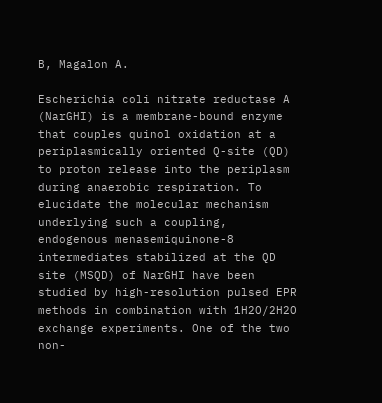B, Magalon A.

Escherichia coli nitrate reductase A (NarGHI) is a membrane-bound enzyme that couples quinol oxidation at a periplasmically oriented Q-site (QD) to proton release into the periplasm during anaerobic respiration. To elucidate the molecular mechanism underlying such a coupling, endogenous menasemiquinone-8 intermediates stabilized at the QD site (MSQD) of NarGHI have been studied by high-resolution pulsed EPR methods in combination with 1H2O/2H2O exchange experiments. One of the two non-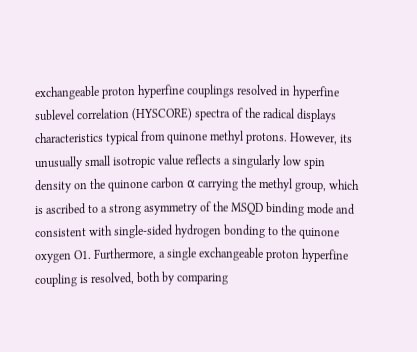exchangeable proton hyperfine couplings resolved in hyperfine sublevel correlation (HYSCORE) spectra of the radical displays characteristics typical from quinone methyl protons. However, its unusually small isotropic value reflects a singularly low spin density on the quinone carbon α carrying the methyl group, which is ascribed to a strong asymmetry of the MSQD binding mode and consistent with single-sided hydrogen bonding to the quinone oxygen O1. Furthermore, a single exchangeable proton hyperfine coupling is resolved, both by comparing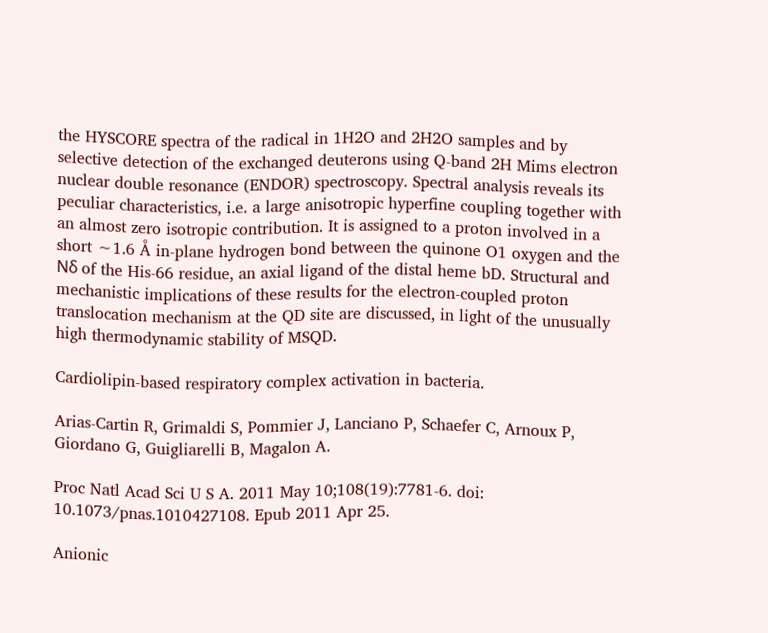the HYSCORE spectra of the radical in 1H2O and 2H2O samples and by selective detection of the exchanged deuterons using Q-band 2H Mims electron nuclear double resonance (ENDOR) spectroscopy. Spectral analysis reveals its peculiar characteristics, i.e. a large anisotropic hyperfine coupling together with an almost zero isotropic contribution. It is assigned to a proton involved in a short ∼1.6 Å in-plane hydrogen bond between the quinone O1 oxygen and the Nδ of the His-66 residue, an axial ligand of the distal heme bD. Structural and mechanistic implications of these results for the electron-coupled proton translocation mechanism at the QD site are discussed, in light of the unusually high thermodynamic stability of MSQD.

Cardiolipin-based respiratory complex activation in bacteria.

Arias-Cartin R, Grimaldi S, Pommier J, Lanciano P, Schaefer C, Arnoux P, Giordano G, Guigliarelli B, Magalon A.

Proc Natl Acad Sci U S A. 2011 May 10;108(19):7781-6. doi: 10.1073/pnas.1010427108. Epub 2011 Apr 25.

Anionic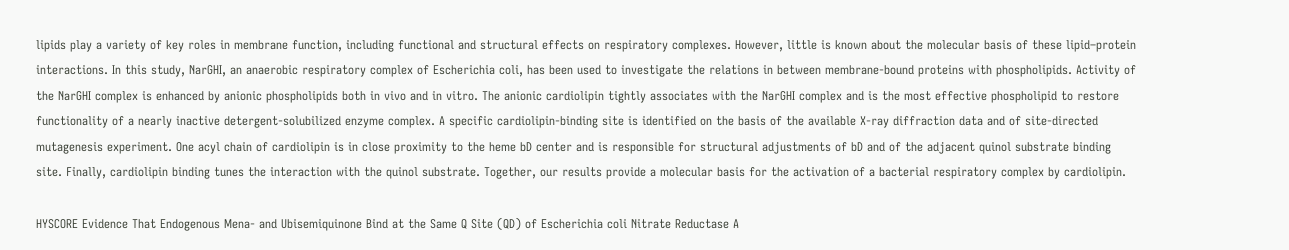lipids play a variety of key roles in membrane function, including functional and structural effects on respiratory complexes. However, little is known about the molecular basis of these lipid–protein interactions. In this study, NarGHI, an anaerobic respiratory complex of Escherichia coli, has been used to investigate the relations in between membrane-bound proteins with phospholipids. Activity of the NarGHI complex is enhanced by anionic phospholipids both in vivo and in vitro. The anionic cardiolipin tightly associates with the NarGHI complex and is the most effective phospholipid to restore functionality of a nearly inactive detergent-solubilized enzyme complex. A specific cardiolipin-binding site is identified on the basis of the available X-ray diffraction data and of site-directed mutagenesis experiment. One acyl chain of cardiolipin is in close proximity to the heme bD center and is responsible for structural adjustments of bD and of the adjacent quinol substrate binding site. Finally, cardiolipin binding tunes the interaction with the quinol substrate. Together, our results provide a molecular basis for the activation of a bacterial respiratory complex by cardiolipin.

HYSCORE Evidence That Endogenous Mena- and Ubisemiquinone Bind at the Same Q Site (QD) of Escherichia coli Nitrate Reductase A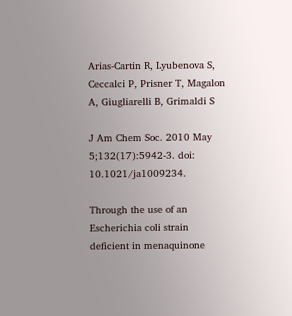Arias-Cartin R, Lyubenova S, Ceccalci P, Prisner T, Magalon A, Giugliarelli B, Grimaldi S

J Am Chem Soc. 2010 May 5;132(17):5942-3. doi: 10.1021/ja1009234.

Through the use of an Escherichia coli strain deficient in menaquinone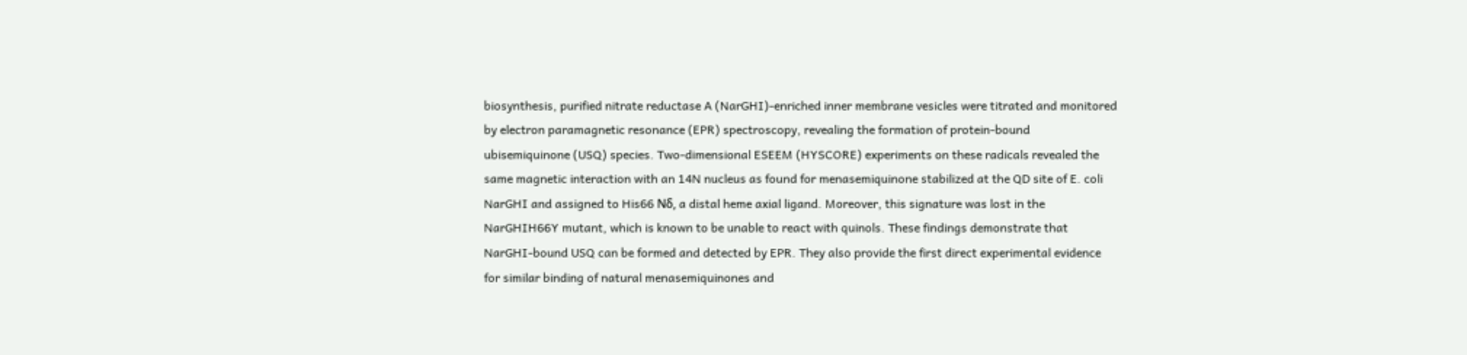biosynthesis, purified nitrate reductase A (NarGHI)-enriched inner membrane vesicles were titrated and monitored by electron paramagnetic resonance (EPR) spectroscopy, revealing the formation of protein-bound ubisemiquinone (USQ) species. Two-dimensional ESEEM (HYSCORE) experiments on these radicals revealed the same magnetic interaction with an 14N nucleus as found for menasemiquinone stabilized at the QD site of E. coli NarGHI and assigned to His66 Nδ, a distal heme axial ligand. Moreover, this signature was lost in the NarGHIH66Y mutant, which is known to be unable to react with quinols. These findings demonstrate that NarGHI-bound USQ can be formed and detected by EPR. They also provide the first direct experimental evidence for similar binding of natural menasemiquinones and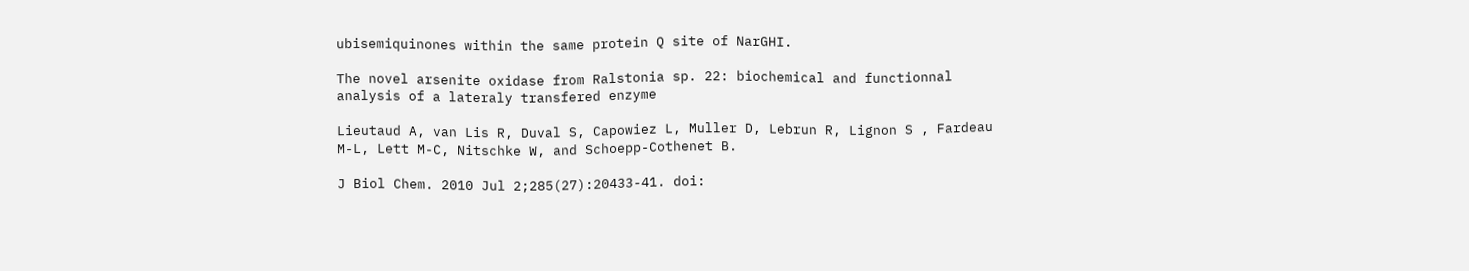ubisemiquinones within the same protein Q site of NarGHI.

The novel arsenite oxidase from Ralstonia sp. 22: biochemical and functionnal analysis of a lateraly transfered enzyme

Lieutaud A, van Lis R, Duval S, Capowiez L, Muller D, Lebrun R, Lignon S , Fardeau M-L, Lett M-C, Nitschke W, and Schoepp-Cothenet B.

J Biol Chem. 2010 Jul 2;285(27):20433-41. doi: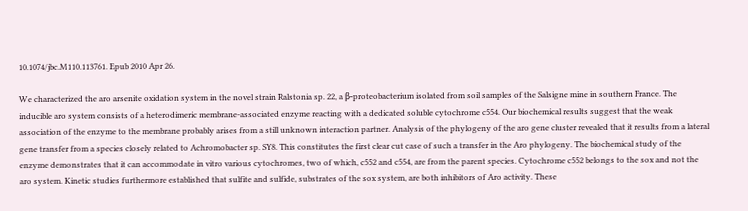10.1074/jbc.M110.113761. Epub 2010 Apr 26.

We characterized the aro arsenite oxidation system in the novel strain Ralstonia sp. 22, a β-proteobacterium isolated from soil samples of the Salsigne mine in southern France. The inducible aro system consists of a heterodimeric membrane-associated enzyme reacting with a dedicated soluble cytochrome c554. Our biochemical results suggest that the weak association of the enzyme to the membrane probably arises from a still unknown interaction partner. Analysis of the phylogeny of the aro gene cluster revealed that it results from a lateral gene transfer from a species closely related to Achromobacter sp. SY8. This constitutes the first clear cut case of such a transfer in the Aro phylogeny. The biochemical study of the enzyme demonstrates that it can accommodate in vitro various cytochromes, two of which, c552 and c554, are from the parent species. Cytochrome c552 belongs to the sox and not the aro system. Kinetic studies furthermore established that sulfite and sulfide, substrates of the sox system, are both inhibitors of Aro activity. These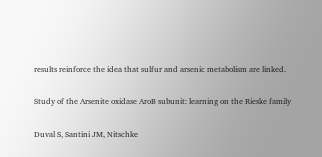results reinforce the idea that sulfur and arsenic metabolism are linked.

Study of the Arsenite oxidase AroB subunit: learning on the Rieske family

Duval S, Santini JM, Nitschke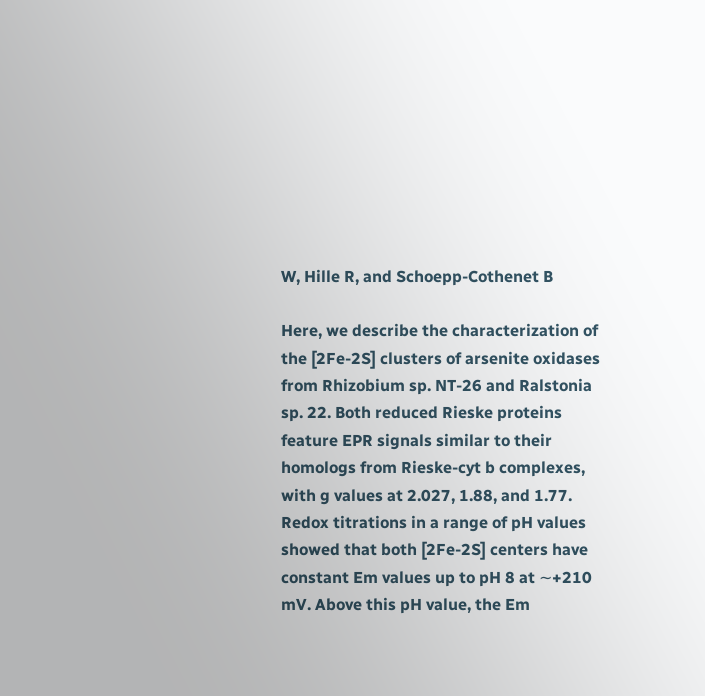W, Hille R, and Schoepp-Cothenet B

Here, we describe the characterization of the [2Fe-2S] clusters of arsenite oxidases from Rhizobium sp. NT-26 and Ralstonia sp. 22. Both reduced Rieske proteins feature EPR signals similar to their homologs from Rieske-cyt b complexes, with g values at 2.027, 1.88, and 1.77. Redox titrations in a range of pH values showed that both [2Fe-2S] centers have constant Em values up to pH 8 at ∼+210 mV. Above this pH value, the Em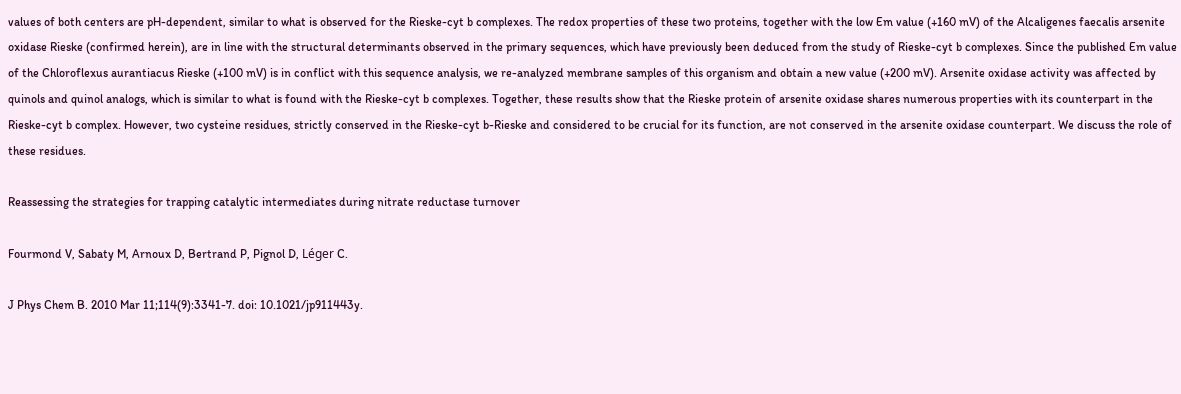values of both centers are pH-dependent, similar to what is observed for the Rieske-cyt b complexes. The redox properties of these two proteins, together with the low Em value (+160 mV) of the Alcaligenes faecalis arsenite oxidase Rieske (confirmed herein), are in line with the structural determinants observed in the primary sequences, which have previously been deduced from the study of Rieske-cyt b complexes. Since the published Em value of the Chloroflexus aurantiacus Rieske (+100 mV) is in conflict with this sequence analysis, we re-analyzed membrane samples of this organism and obtain a new value (+200 mV). Arsenite oxidase activity was affected by quinols and quinol analogs, which is similar to what is found with the Rieske-cyt b complexes. Together, these results show that the Rieske protein of arsenite oxidase shares numerous properties with its counterpart in the Rieske-cyt b complex. However, two cysteine residues, strictly conserved in the Rieske-cyt b-Rieske and considered to be crucial for its function, are not conserved in the arsenite oxidase counterpart. We discuss the role of these residues.

Reassessing the strategies for trapping catalytic intermediates during nitrate reductase turnover

Fourmond V, Sabaty M, Arnoux D, Bertrand P, Pignol D, Léger C.

J Phys Chem B. 2010 Mar 11;114(9):3341-7. doi: 10.1021/jp911443y.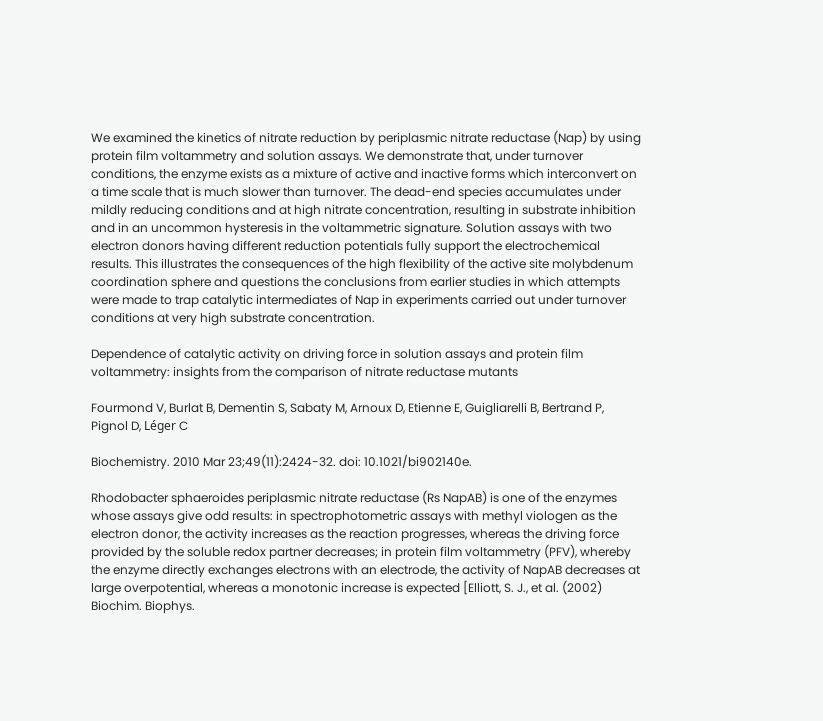We examined the kinetics of nitrate reduction by periplasmic nitrate reductase (Nap) by using protein film voltammetry and solution assays. We demonstrate that, under turnover conditions, the enzyme exists as a mixture of active and inactive forms which interconvert on a time scale that is much slower than turnover. The dead-end species accumulates under mildly reducing conditions and at high nitrate concentration, resulting in substrate inhibition and in an uncommon hysteresis in the voltammetric signature. Solution assays with two electron donors having different reduction potentials fully support the electrochemical results. This illustrates the consequences of the high flexibility of the active site molybdenum coordination sphere and questions the conclusions from earlier studies in which attempts were made to trap catalytic intermediates of Nap in experiments carried out under turnover conditions at very high substrate concentration.

Dependence of catalytic activity on driving force in solution assays and protein film voltammetry: insights from the comparison of nitrate reductase mutants

Fourmond V, Burlat B, Dementin S, Sabaty M, Arnoux D, Etienne E, Guigliarelli B, Bertrand P, Pignol D, Léger C

Biochemistry. 2010 Mar 23;49(11):2424-32. doi: 10.1021/bi902140e.

Rhodobacter sphaeroides periplasmic nitrate reductase (Rs NapAB) is one of the enzymes whose assays give odd results: in spectrophotometric assays with methyl viologen as the electron donor, the activity increases as the reaction progresses, whereas the driving force provided by the soluble redox partner decreases; in protein film voltammetry (PFV), whereby the enzyme directly exchanges electrons with an electrode, the activity of NapAB decreases at large overpotential, whereas a monotonic increase is expected [Elliott, S. J., et al. (2002) Biochim. Biophys.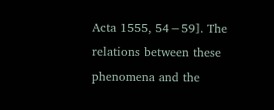Acta 1555, 54−59]. The relations between these phenomena and the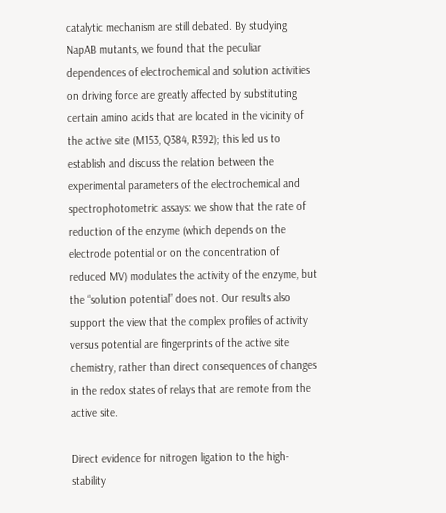catalytic mechanism are still debated. By studying NapAB mutants, we found that the peculiar dependences of electrochemical and solution activities on driving force are greatly affected by substituting certain amino acids that are located in the vicinity of the active site (M153, Q384, R392); this led us to establish and discuss the relation between the experimental parameters of the electrochemical and spectrophotometric assays: we show that the rate of reduction of the enzyme (which depends on the electrode potential or on the concentration of reduced MV) modulates the activity of the enzyme, but the “solution potential” does not. Our results also support the view that the complex profiles of activity versus potential are fingerprints of the active site chemistry, rather than direct consequences of changes in the redox states of relays that are remote from the active site.

Direct evidence for nitrogen ligation to the high-stability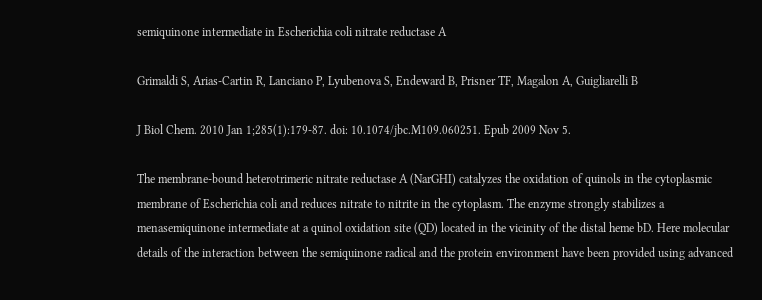semiquinone intermediate in Escherichia coli nitrate reductase A

Grimaldi S, Arias-Cartin R, Lanciano P, Lyubenova S, Endeward B, Prisner TF, Magalon A, Guigliarelli B

J Biol Chem. 2010 Jan 1;285(1):179-87. doi: 10.1074/jbc.M109.060251. Epub 2009 Nov 5.

The membrane-bound heterotrimeric nitrate reductase A (NarGHI) catalyzes the oxidation of quinols in the cytoplasmic membrane of Escherichia coli and reduces nitrate to nitrite in the cytoplasm. The enzyme strongly stabilizes a menasemiquinone intermediate at a quinol oxidation site (QD) located in the vicinity of the distal heme bD. Here molecular details of the interaction between the semiquinone radical and the protein environment have been provided using advanced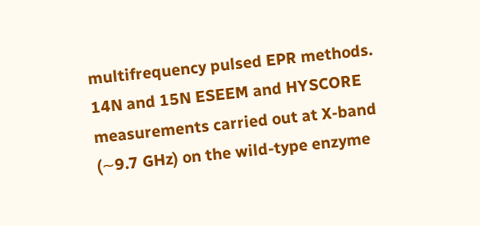multifrequency pulsed EPR methods. 14N and 15N ESEEM and HYSCORE measurements carried out at X-band (∼9.7 GHz) on the wild-type enzyme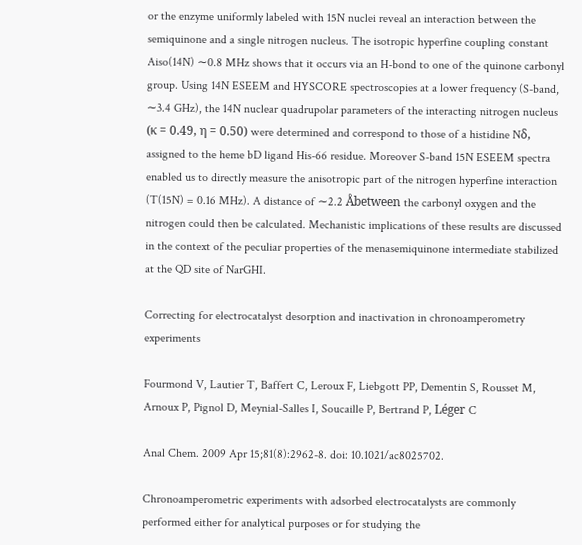or the enzyme uniformly labeled with 15N nuclei reveal an interaction between the semiquinone and a single nitrogen nucleus. The isotropic hyperfine coupling constant Aiso(14N) ∼0.8 MHz shows that it occurs via an H-bond to one of the quinone carbonyl group. Using 14N ESEEM and HYSCORE spectroscopies at a lower frequency (S-band, ∼3.4 GHz), the 14N nuclear quadrupolar parameters of the interacting nitrogen nucleus (κ = 0.49, η = 0.50) were determined and correspond to those of a histidine Nδ, assigned to the heme bD ligand His-66 residue. Moreover S-band 15N ESEEM spectra enabled us to directly measure the anisotropic part of the nitrogen hyperfine interaction (T(15N) = 0.16 MHz). A distance of ∼2.2 Åbetween the carbonyl oxygen and the nitrogen could then be calculated. Mechanistic implications of these results are discussed in the context of the peculiar properties of the menasemiquinone intermediate stabilized at the QD site of NarGHI.

Correcting for electrocatalyst desorption and inactivation in chronoamperometry experiments

Fourmond V, Lautier T, Baffert C, Leroux F, Liebgott PP, Dementin S, Rousset M, Arnoux P, Pignol D, Meynial-Salles I, Soucaille P, Bertrand P, Léger C

Anal Chem. 2009 Apr 15;81(8):2962-8. doi: 10.1021/ac8025702.

Chronoamperometric experiments with adsorbed electrocatalysts are commonly performed either for analytical purposes or for studying the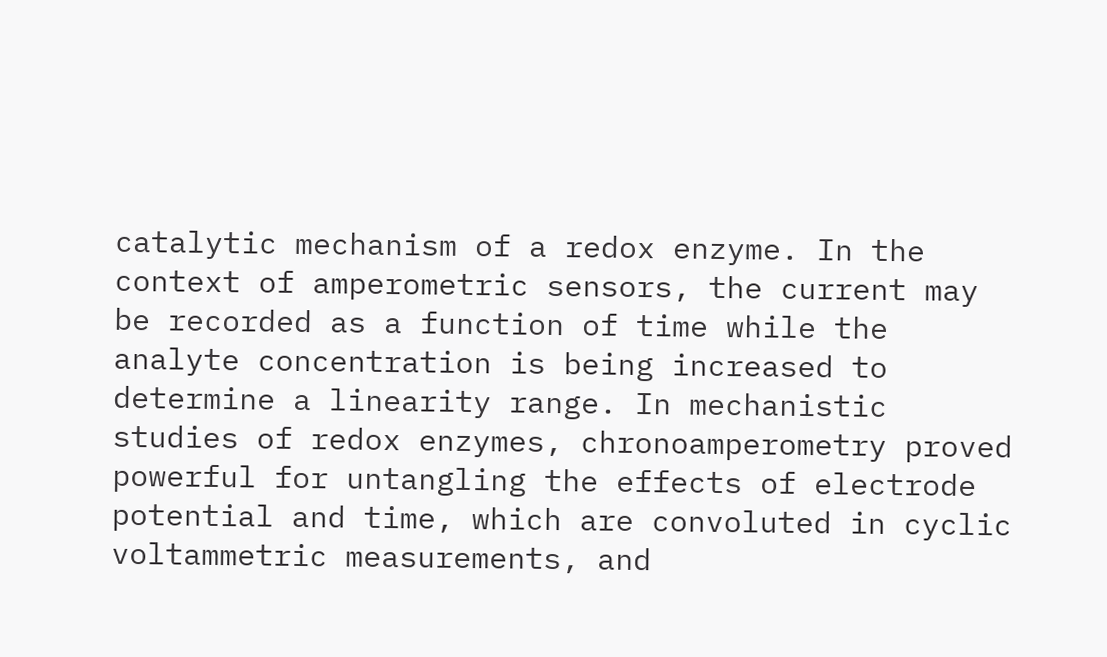catalytic mechanism of a redox enzyme. In the context of amperometric sensors, the current may be recorded as a function of time while the analyte concentration is being increased to determine a linearity range. In mechanistic studies of redox enzymes, chronoamperometry proved powerful for untangling the effects of electrode potential and time, which are convoluted in cyclic voltammetric measurements, and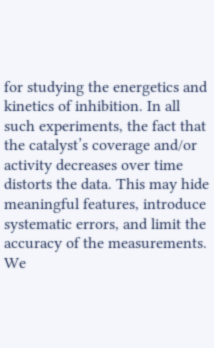for studying the energetics and kinetics of inhibition. In all such experiments, the fact that the catalyst’s coverage and/or activity decreases over time distorts the data. This may hide meaningful features, introduce systematic errors, and limit the accuracy of the measurements. We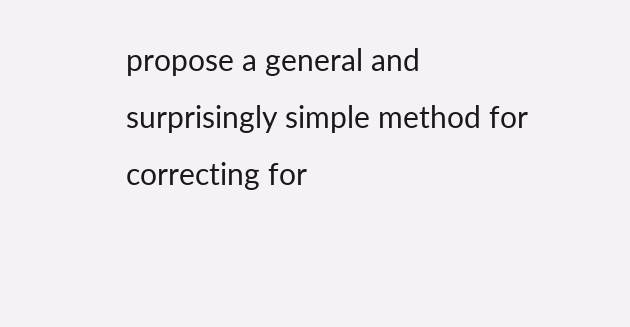propose a general and surprisingly simple method for correcting for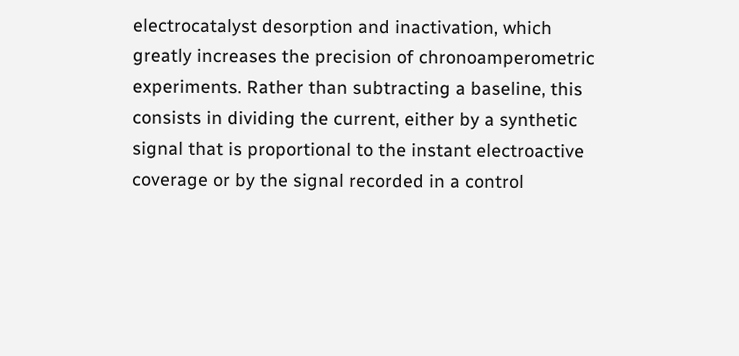electrocatalyst desorption and inactivation, which greatly increases the precision of chronoamperometric experiments. Rather than subtracting a baseline, this consists in dividing the current, either by a synthetic signal that is proportional to the instant electroactive coverage or by the signal recorded in a control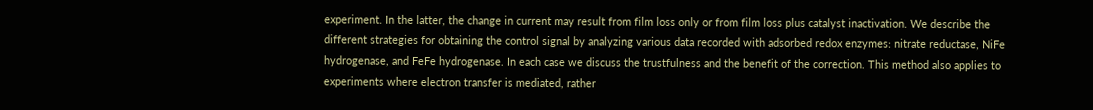experiment. In the latter, the change in current may result from film loss only or from film loss plus catalyst inactivation. We describe the different strategies for obtaining the control signal by analyzing various data recorded with adsorbed redox enzymes: nitrate reductase, NiFe hydrogenase, and FeFe hydrogenase. In each case we discuss the trustfulness and the benefit of the correction. This method also applies to experiments where electron transfer is mediated, rather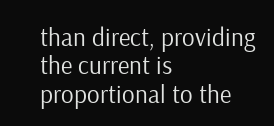than direct, providing the current is proportional to the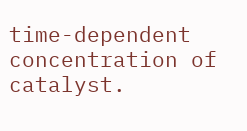time-dependent concentration of catalyst.